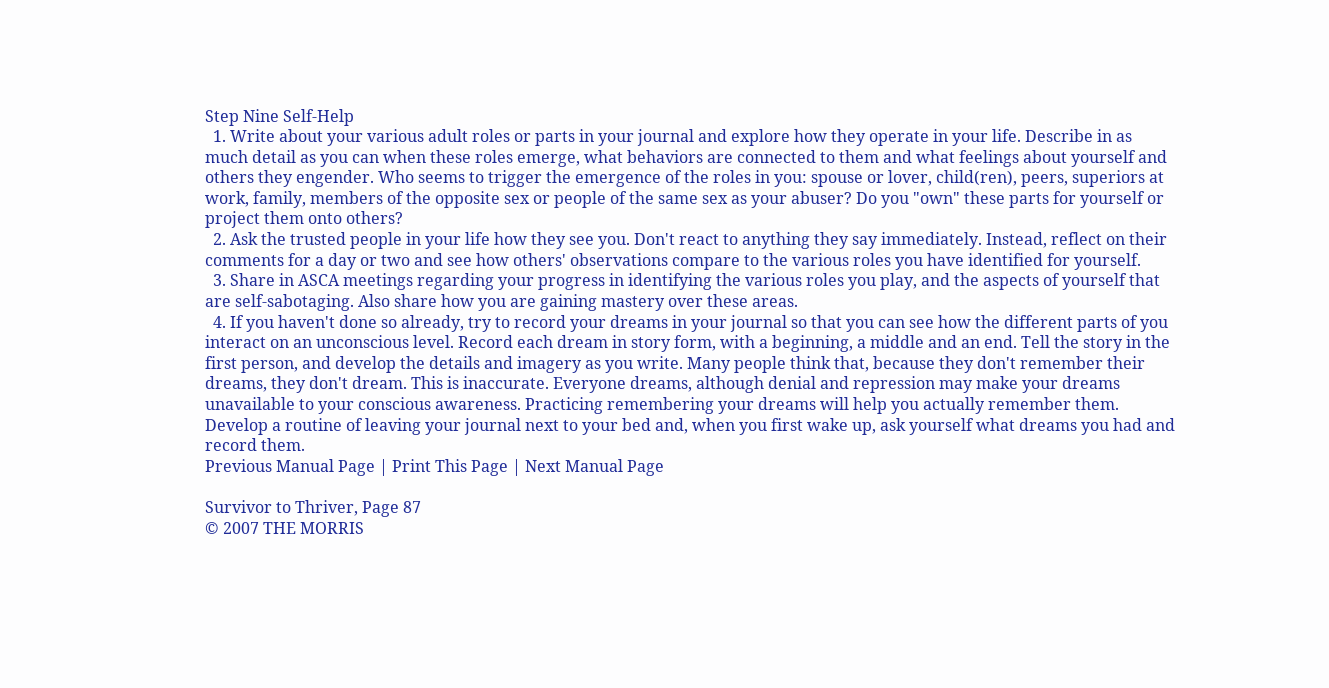Step Nine Self-Help
  1. Write about your various adult roles or parts in your journal and explore how they operate in your life. Describe in as much detail as you can when these roles emerge, what behaviors are connected to them and what feelings about yourself and others they engender. Who seems to trigger the emergence of the roles in you: spouse or lover, child(ren), peers, superiors at work, family, members of the opposite sex or people of the same sex as your abuser? Do you "own" these parts for yourself or project them onto others?
  2. Ask the trusted people in your life how they see you. Don't react to anything they say immediately. Instead, reflect on their comments for a day or two and see how others' observations compare to the various roles you have identified for yourself.
  3. Share in ASCA meetings regarding your progress in identifying the various roles you play, and the aspects of yourself that are self-sabotaging. Also share how you are gaining mastery over these areas.
  4. If you haven't done so already, try to record your dreams in your journal so that you can see how the different parts of you interact on an unconscious level. Record each dream in story form, with a beginning, a middle and an end. Tell the story in the first person, and develop the details and imagery as you write. Many people think that, because they don't remember their dreams, they don't dream. This is inaccurate. Everyone dreams, although denial and repression may make your dreams unavailable to your conscious awareness. Practicing remembering your dreams will help you actually remember them. Develop a routine of leaving your journal next to your bed and, when you first wake up, ask yourself what dreams you had and record them.
Previous Manual Page | Print This Page | Next Manual Page

Survivor to Thriver, Page 87
© 2007 THE MORRIS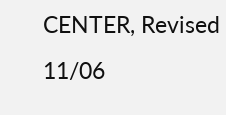CENTER, Revised 11/06